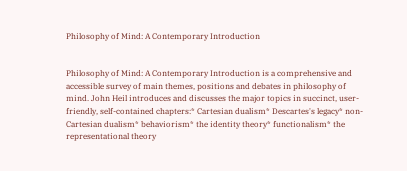Philosophy of Mind: A Contemporary Introduction


Philosophy of Mind: A Contemporary Introduction is a comprehensive and accessible survey of main themes, positions and debates in philosophy of mind. John Heil introduces and discusses the major topics in succinct, user-friendly, self-contained chapters:* Cartesian dualism* Descartes's legacy* non-Cartesian dualism* behaviorism* the identity theory* functionalism* the representational theory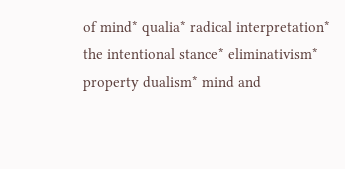of mind* qualia* radical interpretation* the intentional stance* eliminativism* property dualism* mind and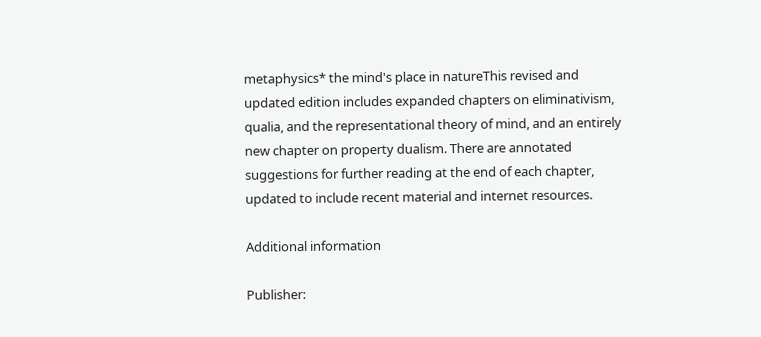metaphysics* the mind's place in natureThis revised and updated edition includes expanded chapters on eliminativism, qualia, and the representational theory of mind, and an entirely new chapter on property dualism. There are annotated suggestions for further reading at the end of each chapter, updated to include recent material and internet resources.

Additional information

Publisher: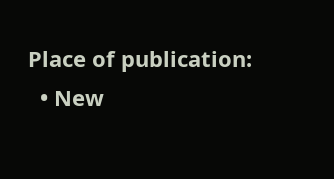Place of publication:
  • New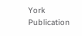York
Publication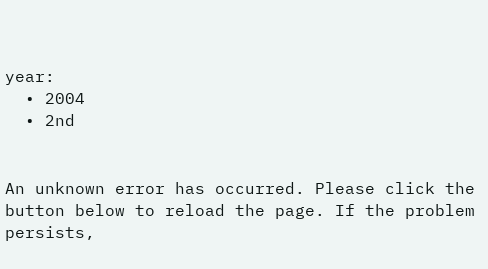year:
  • 2004
  • 2nd


An unknown error has occurred. Please click the button below to reload the page. If the problem persists,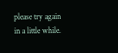please try again in a little while.